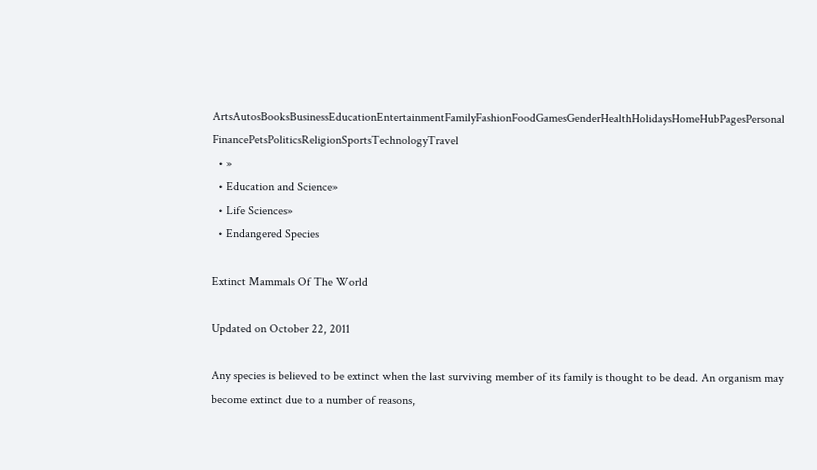ArtsAutosBooksBusinessEducationEntertainmentFamilyFashionFoodGamesGenderHealthHolidaysHomeHubPagesPersonal FinancePetsPoliticsReligionSportsTechnologyTravel
  • »
  • Education and Science»
  • Life Sciences»
  • Endangered Species

Extinct Mammals Of The World

Updated on October 22, 2011

Any species is believed to be extinct when the last surviving member of its family is thought to be dead. An organism may become extinct due to a number of reasons,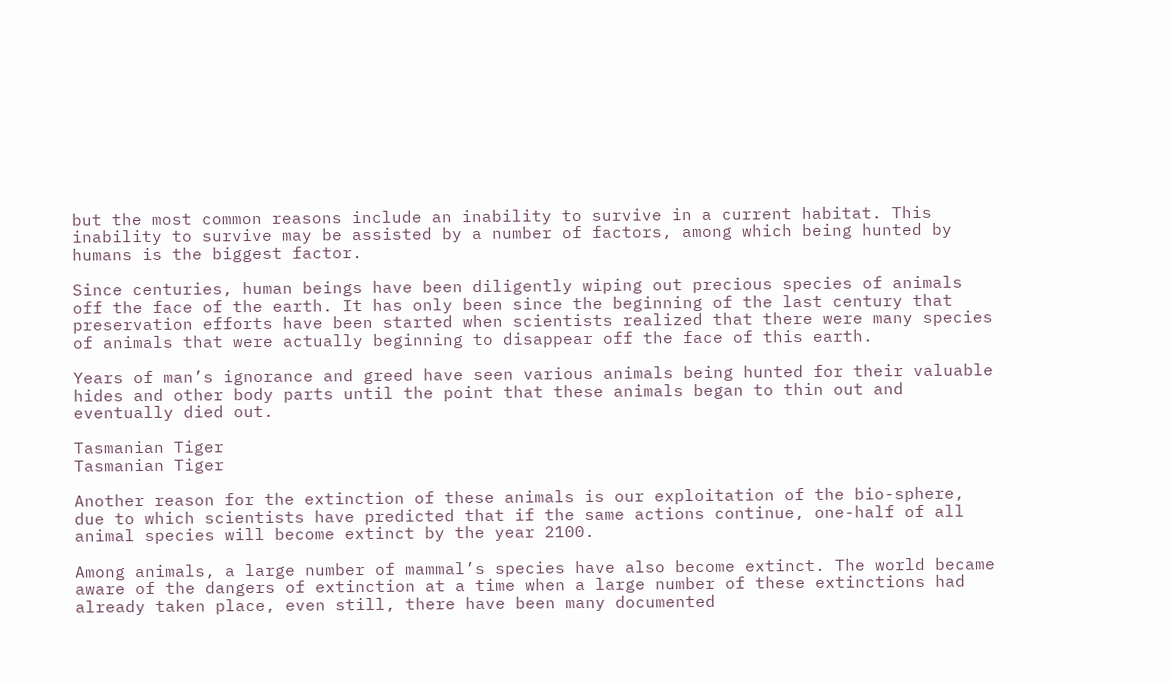but the most common reasons include an inability to survive in a current habitat. This inability to survive may be assisted by a number of factors, among which being hunted by humans is the biggest factor.

Since centuries, human beings have been diligently wiping out precious species of animals off the face of the earth. It has only been since the beginning of the last century that preservation efforts have been started when scientists realized that there were many species of animals that were actually beginning to disappear off the face of this earth.

Years of man’s ignorance and greed have seen various animals being hunted for their valuable hides and other body parts until the point that these animals began to thin out and eventually died out.

Tasmanian Tiger
Tasmanian Tiger

Another reason for the extinction of these animals is our exploitation of the bio-sphere, due to which scientists have predicted that if the same actions continue, one-half of all animal species will become extinct by the year 2100.

Among animals, a large number of mammal’s species have also become extinct. The world became aware of the dangers of extinction at a time when a large number of these extinctions had already taken place, even still, there have been many documented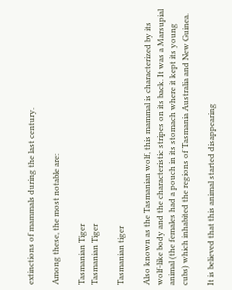extinctions of mammals during the last century.

Among these, the most notable are:

Tasmanian Tiger
Tasmanian Tiger

Tasmanian tiger

Also known as the Tasmanian wolf, this mammal is characterized by its wolf-like body and the characteristic stripes on its back. It was a Marsupial animal (the females had a pouch in its stomach where it kept its young cubs) which inhabited the regions of Tasmania Australia and New Guinea.

It is believed that this animal started disappearing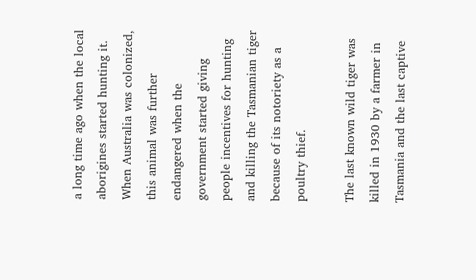a long time ago when the local aborigines started hunting it. When Australia was colonized, this animal was further endangered when the government started giving people incentives for hunting and killing the Tasmanian tiger because of its notoriety as a poultry thief.

The last known wild tiger was killed in 1930 by a farmer in Tasmania and the last captive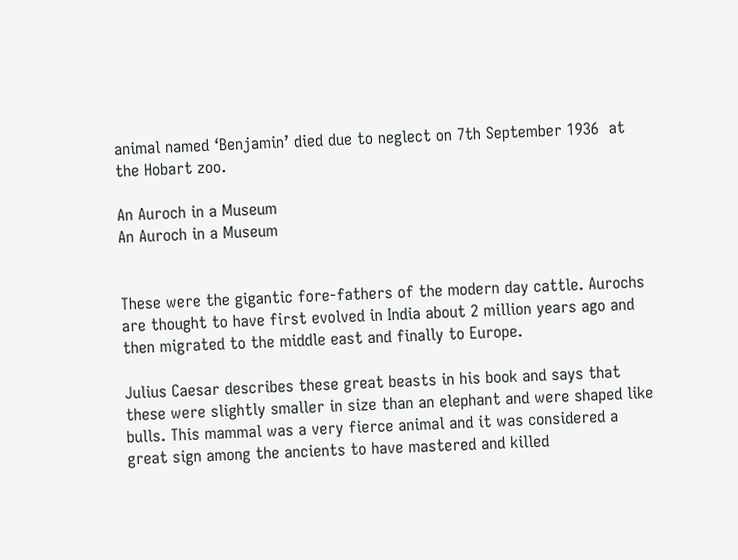animal named ‘Benjamin’ died due to neglect on 7th September 1936  at the Hobart zoo.

An Auroch in a Museum
An Auroch in a Museum


These were the gigantic fore-fathers of the modern day cattle. Aurochs are thought to have first evolved in India about 2 million years ago and then migrated to the middle east and finally to Europe.

Julius Caesar describes these great beasts in his book and says that these were slightly smaller in size than an elephant and were shaped like bulls. This mammal was a very fierce animal and it was considered a great sign among the ancients to have mastered and killed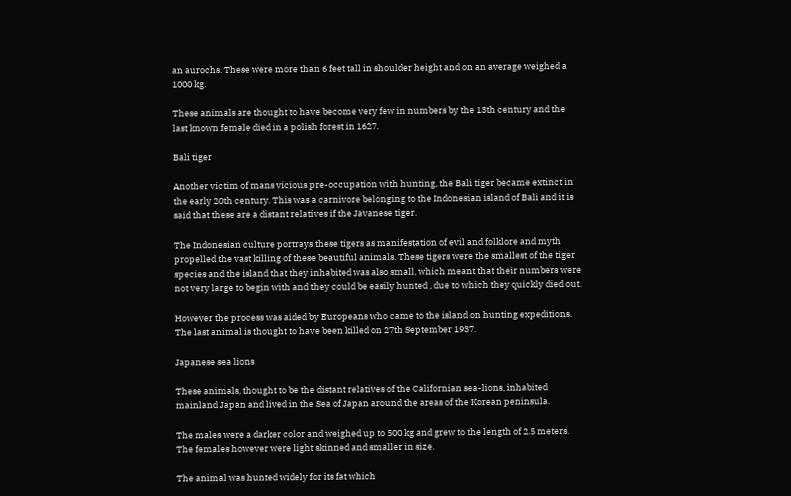an aurochs. These were more than 6 feet tall in shoulder height and on an average weighed a 1000 kg.

These animals are thought to have become very few in numbers by the 13th century and the last known female died in a polish forest in 1627.

Bali tiger

Another victim of mans vicious pre-occupation with hunting, the Bali tiger became extinct in the early 20th century. This was a carnivore belonging to the Indonesian island of Bali and it is said that these are a distant relatives if the Javanese tiger.

The Indonesian culture portrays these tigers as manifestation of evil and folklore and myth propelled the vast killing of these beautiful animals. These tigers were the smallest of the tiger species and the island that they inhabited was also small, which meant that their numbers were not very large to begin with and they could be easily hunted , due to which they quickly died out.

However the process was aided by Europeans who came to the island on hunting expeditions. The last animal is thought to have been killed on 27th September 1937.

Japanese sea lions

These animals, thought to be the distant relatives of the Californian sea-lions, inhabited mainland Japan and lived in the Sea of Japan around the areas of the Korean peninsula.

The males were a darker color and weighed up to 500 kg and grew to the length of 2.5 meters. The females however were light skinned and smaller in size.

The animal was hunted widely for its fat which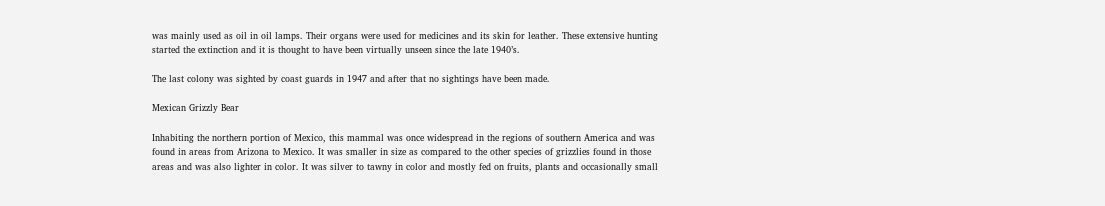was mainly used as oil in oil lamps. Their organs were used for medicines and its skin for leather. These extensive hunting started the extinction and it is thought to have been virtually unseen since the late 1940’s.

The last colony was sighted by coast guards in 1947 and after that no sightings have been made.

Mexican Grizzly Bear

Inhabiting the northern portion of Mexico, this mammal was once widespread in the regions of southern America and was found in areas from Arizona to Mexico. It was smaller in size as compared to the other species of grizzlies found in those areas and was also lighter in color. It was silver to tawny in color and mostly fed on fruits, plants and occasionally small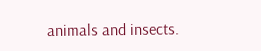animals and insects.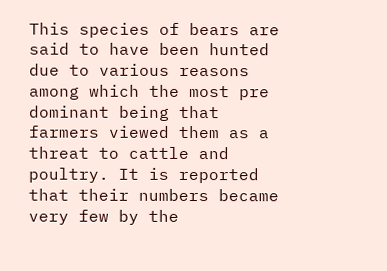This species of bears are said to have been hunted due to various reasons among which the most pre dominant being that farmers viewed them as a threat to cattle and poultry. It is reported that their numbers became very few by the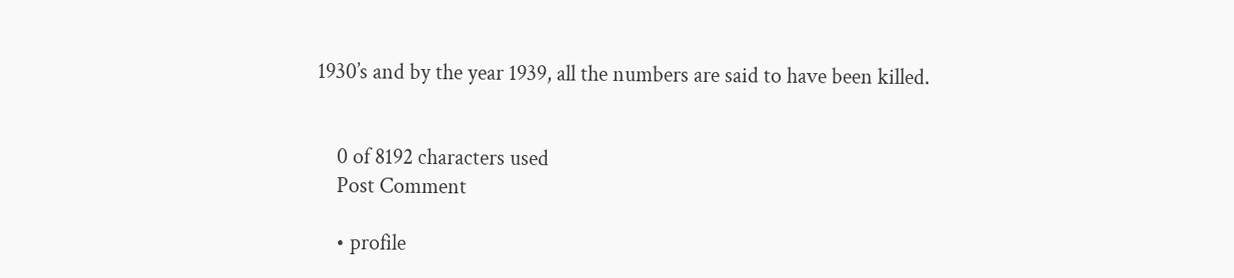1930’s and by the year 1939, all the numbers are said to have been killed.


    0 of 8192 characters used
    Post Comment

    • profile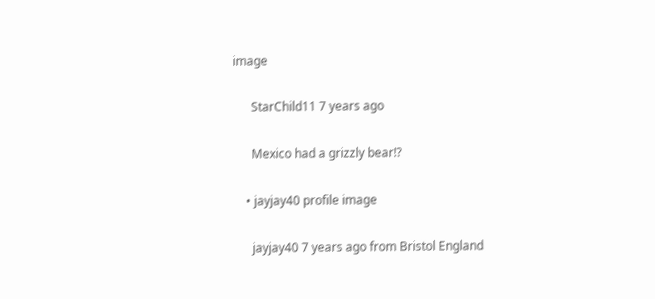image

      StarChild11 7 years ago

      Mexico had a grizzly bear!?

    • jayjay40 profile image

      jayjay40 7 years ago from Bristol England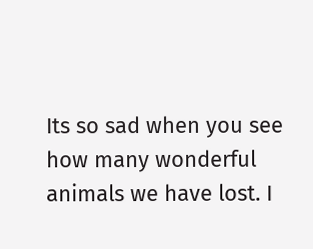Its so sad when you see how many wonderful animals we have lost. I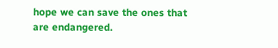hope we can save the ones that are endangered.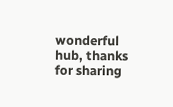wonderful hub, thanks for sharing